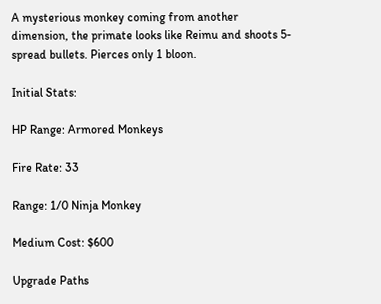A mysterious monkey coming from another dimension, the primate looks like Reimu and shoots 5-spread bullets. Pierces only 1 bloon.

Initial Stats:

HP Range: Armored Monkeys

Fire Rate: 33

Range: 1/0 Ninja Monkey

Medium Cost: $600

Upgrade Paths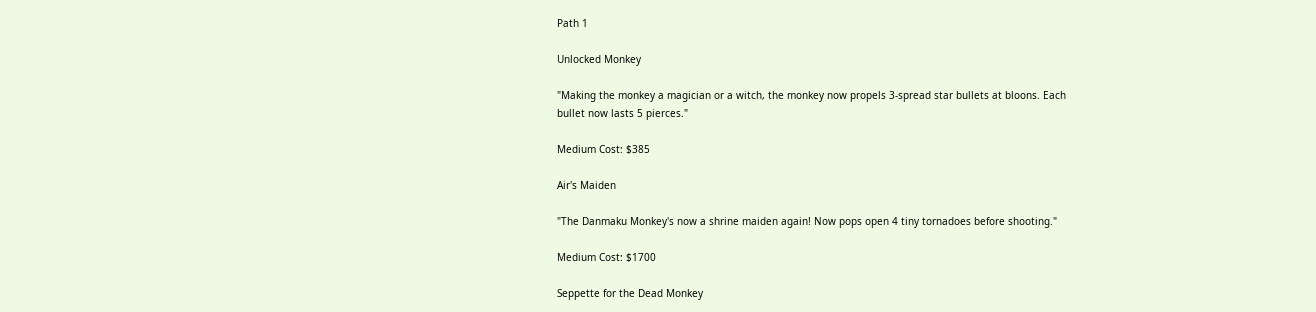Path 1

Unlocked Monkey

"Making the monkey a magician or a witch, the monkey now propels 3-spread star bullets at bloons. Each bullet now lasts 5 pierces."

Medium Cost: $385

Air's Maiden

"The Danmaku Monkey's now a shrine maiden again! Now pops open 4 tiny tornadoes before shooting."

Medium Cost: $1700

Seppette for the Dead Monkey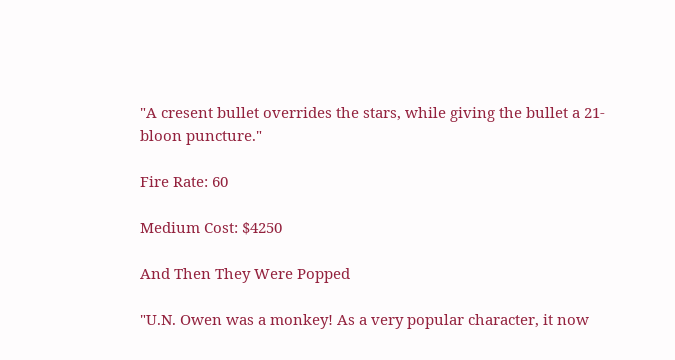"A cresent bullet overrides the stars, while giving the bullet a 21-bloon puncture."

Fire Rate: 60

Medium Cost: $4250

And Then They Were Popped

"U.N. Owen was a monkey! As a very popular character, it now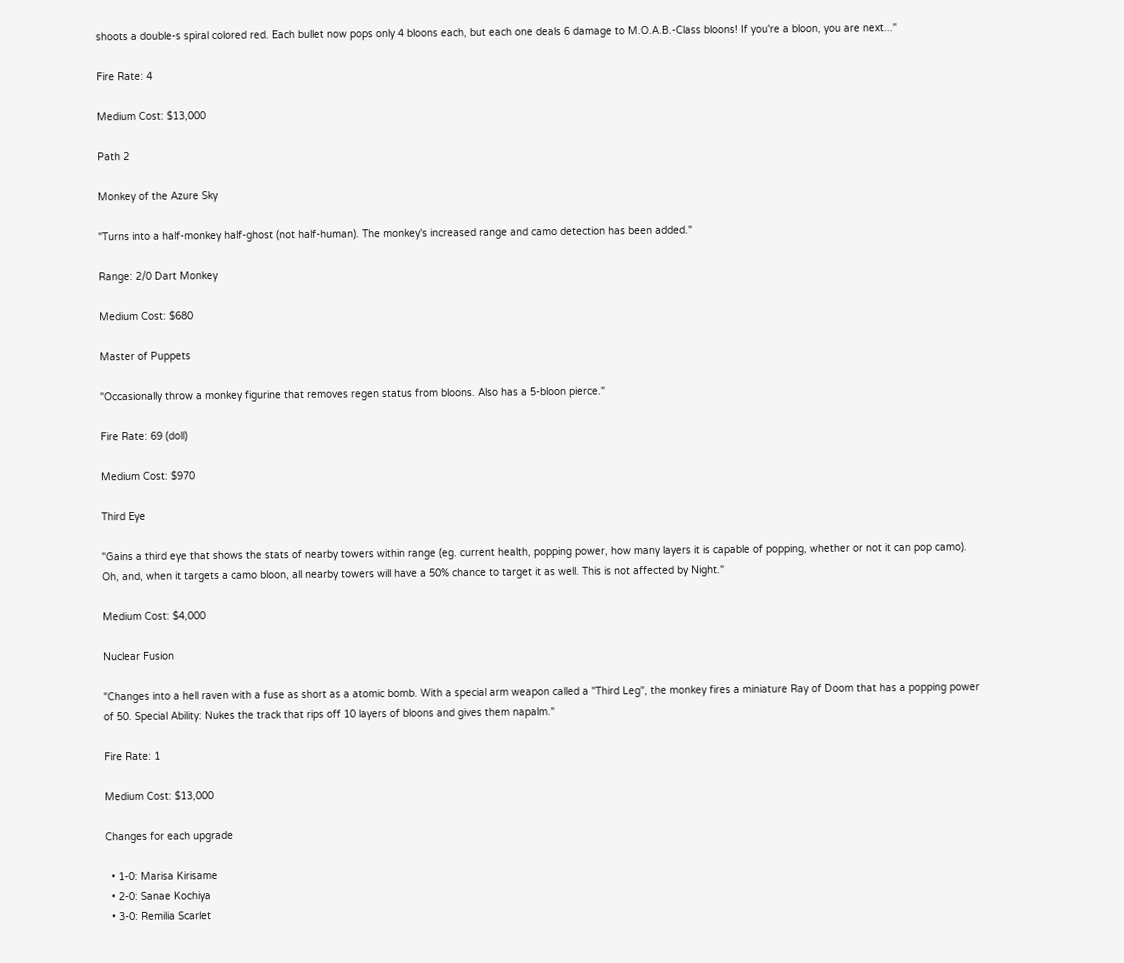shoots a double-s spiral colored red. Each bullet now pops only 4 bloons each, but each one deals 6 damage to M.O.A.B.-Class bloons! If you're a bloon, you are next..."

Fire Rate: 4

Medium Cost: $13,000

Path 2

Monkey of the Azure Sky

"Turns into a half-monkey half-ghost (not half-human). The monkey's increased range and camo detection has been added."

Range: 2/0 Dart Monkey

Medium Cost: $680

Master of Puppets

"Occasionally throw a monkey figurine that removes regen status from bloons. Also has a 5-bloon pierce."

Fire Rate: 69 (doll)

Medium Cost: $970

Third Eye

"Gains a third eye that shows the stats of nearby towers within range (eg. current health, popping power, how many layers it is capable of popping, whether or not it can pop camo). Oh, and, when it targets a camo bloon, all nearby towers will have a 50% chance to target it as well. This is not affected by Night."

Medium Cost: $4,000

Nuclear Fusion

"Changes into a hell raven with a fuse as short as a atomic bomb. With a special arm weapon called a "Third Leg", the monkey fires a miniature Ray of Doom that has a popping power of 50. Special Ability: Nukes the track that rips off 10 layers of bloons and gives them napalm."

Fire Rate: 1

Medium Cost: $13,000

Changes for each upgrade

  • 1-0: Marisa Kirisame
  • 2-0: Sanae Kochiya
  • 3-0: Remilia Scarlet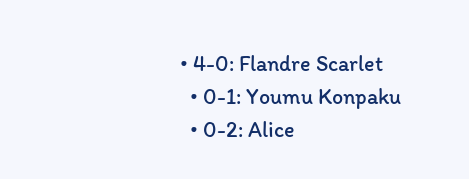• 4-0: Flandre Scarlet
  • 0-1: Youmu Konpaku
  • 0-2: Alice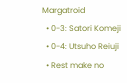Margatroid
  • 0-3: Satori Komeji
  • 0-4: Utsuho Reiuji
  • Rest make no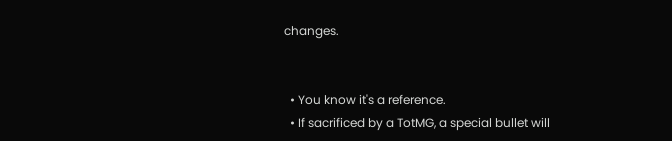changes.


  • You know it's a reference.
  • If sacrificed by a TotMG, a special bullet will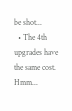be shot...
  • The 4th upgrades have the same cost. Hmm...